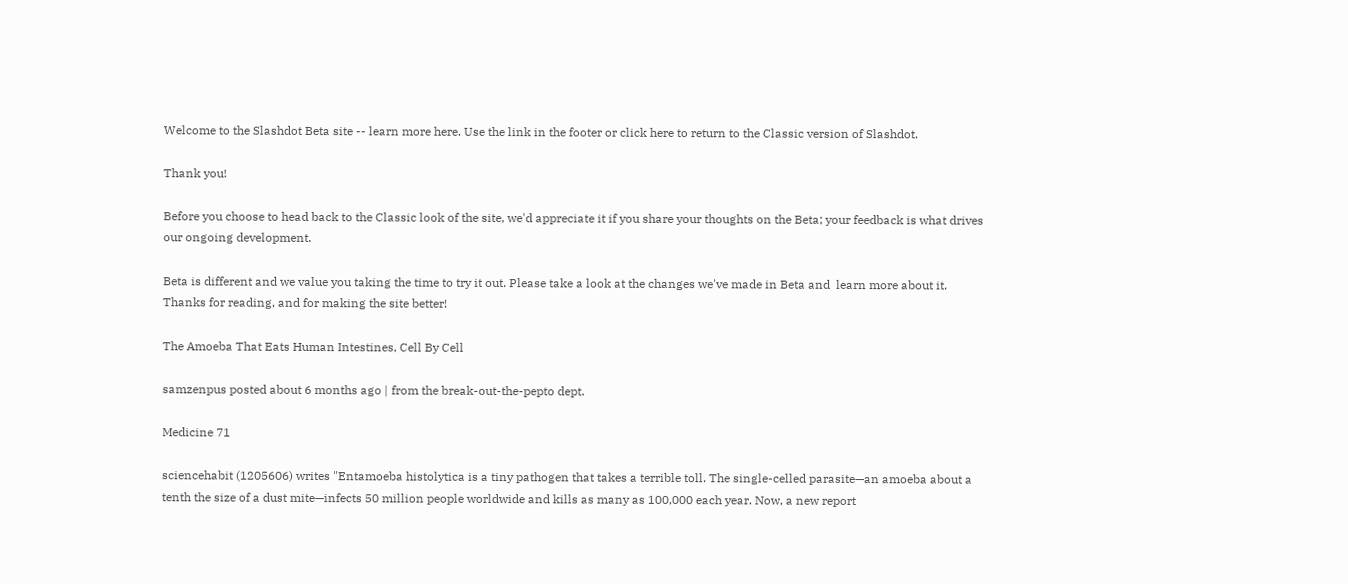Welcome to the Slashdot Beta site -- learn more here. Use the link in the footer or click here to return to the Classic version of Slashdot.

Thank you!

Before you choose to head back to the Classic look of the site, we'd appreciate it if you share your thoughts on the Beta; your feedback is what drives our ongoing development.

Beta is different and we value you taking the time to try it out. Please take a look at the changes we've made in Beta and  learn more about it. Thanks for reading, and for making the site better!

The Amoeba That Eats Human Intestines, Cell By Cell

samzenpus posted about 6 months ago | from the break-out-the-pepto dept.

Medicine 71

sciencehabit (1205606) writes "Entamoeba histolytica is a tiny pathogen that takes a terrible toll. The single-celled parasite—an amoeba about a tenth the size of a dust mite—infects 50 million people worldwide and kills as many as 100,000 each year. Now, a new report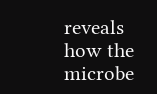reveals how the microbe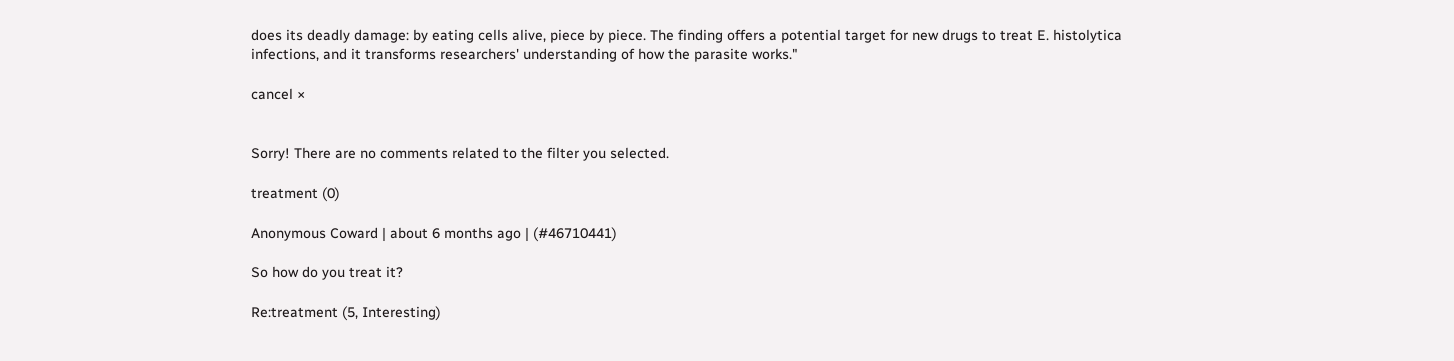does its deadly damage: by eating cells alive, piece by piece. The finding offers a potential target for new drugs to treat E. histolytica infections, and it transforms researchers' understanding of how the parasite works."

cancel ×


Sorry! There are no comments related to the filter you selected.

treatment (0)

Anonymous Coward | about 6 months ago | (#46710441)

So how do you treat it?

Re:treatment (5, Interesting)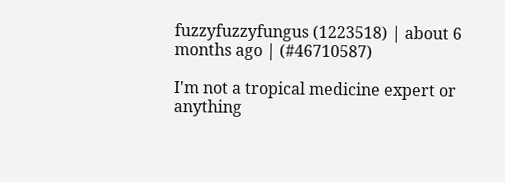fuzzyfuzzyfungus (1223518) | about 6 months ago | (#46710587)

I'm not a tropical medicine expert or anything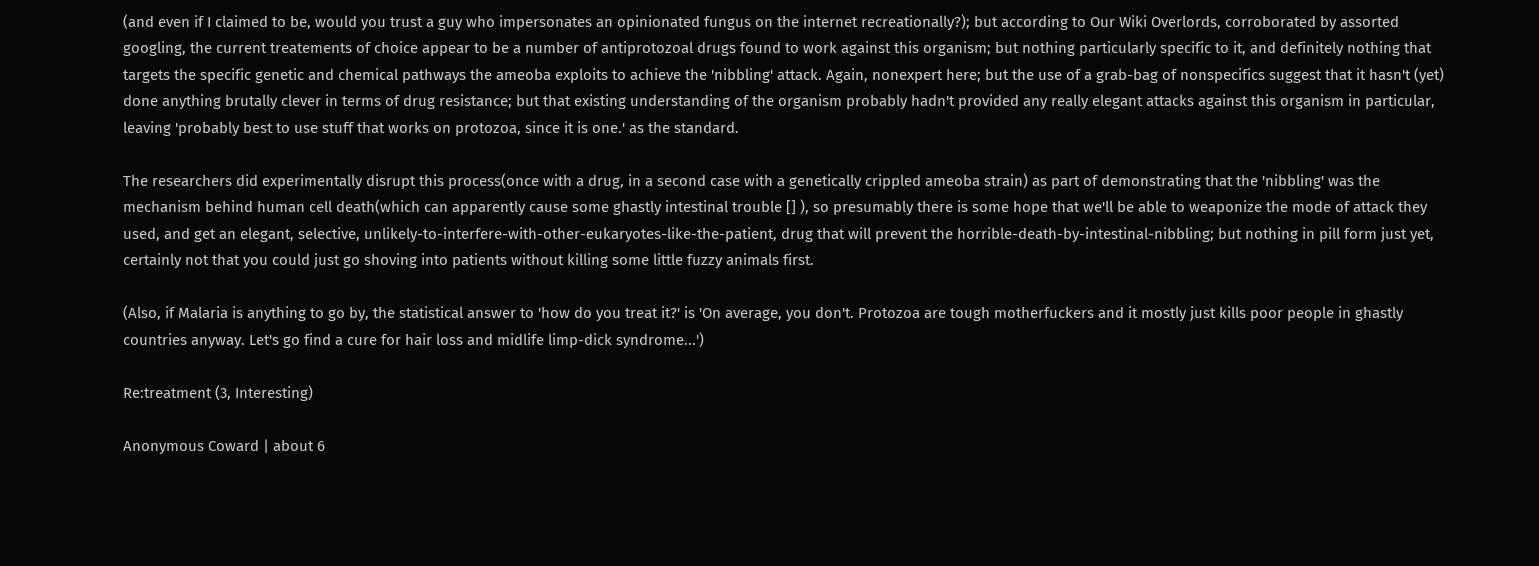(and even if I claimed to be, would you trust a guy who impersonates an opinionated fungus on the internet recreationally?); but according to Our Wiki Overlords, corroborated by assorted googling, the current treatements of choice appear to be a number of antiprotozoal drugs found to work against this organism; but nothing particularly specific to it, and definitely nothing that targets the specific genetic and chemical pathways the ameoba exploits to achieve the 'nibbling' attack. Again, nonexpert here; but the use of a grab-bag of nonspecifics suggest that it hasn't (yet) done anything brutally clever in terms of drug resistance; but that existing understanding of the organism probably hadn't provided any really elegant attacks against this organism in particular, leaving 'probably best to use stuff that works on protozoa, since it is one.' as the standard.

The researchers did experimentally disrupt this process(once with a drug, in a second case with a genetically crippled ameoba strain) as part of demonstrating that the 'nibbling' was the mechanism behind human cell death(which can apparently cause some ghastly intestinal trouble [] ), so presumably there is some hope that we'll be able to weaponize the mode of attack they used, and get an elegant, selective, unlikely-to-interfere-with-other-eukaryotes-like-the-patient, drug that will prevent the horrible-death-by-intestinal-nibbling; but nothing in pill form just yet, certainly not that you could just go shoving into patients without killing some little fuzzy animals first.

(Also, if Malaria is anything to go by, the statistical answer to 'how do you treat it?' is 'On average, you don't. Protozoa are tough motherfuckers and it mostly just kills poor people in ghastly countries anyway. Let's go find a cure for hair loss and midlife limp-dick syndrome...')

Re:treatment (3, Interesting)

Anonymous Coward | about 6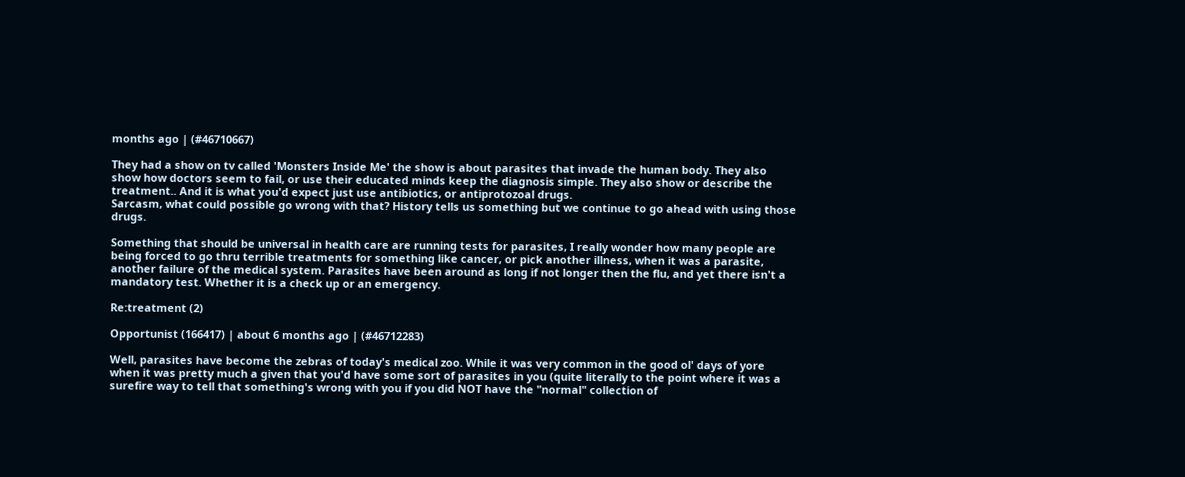months ago | (#46710667)

They had a show on tv called 'Monsters Inside Me' the show is about parasites that invade the human body. They also show how doctors seem to fail, or use their educated minds keep the diagnosis simple. They also show or describe the treatment.. And it is what you'd expect just use antibiotics, or antiprotozoal drugs.
Sarcasm, what could possible go wrong with that? History tells us something but we continue to go ahead with using those drugs.

Something that should be universal in health care are running tests for parasites, I really wonder how many people are being forced to go thru terrible treatments for something like cancer, or pick another illness, when it was a parasite, another failure of the medical system. Parasites have been around as long if not longer then the flu, and yet there isn't a mandatory test. Whether it is a check up or an emergency.

Re:treatment (2)

Opportunist (166417) | about 6 months ago | (#46712283)

Well, parasites have become the zebras of today's medical zoo. While it was very common in the good ol' days of yore when it was pretty much a given that you'd have some sort of parasites in you (quite literally to the point where it was a surefire way to tell that something's wrong with you if you did NOT have the "normal" collection of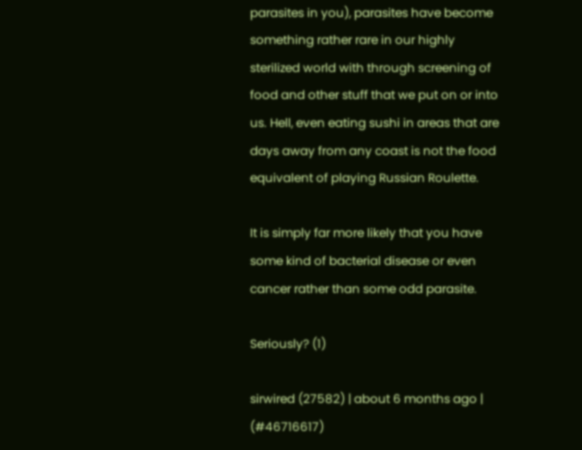parasites in you), parasites have become something rather rare in our highly sterilized world with through screening of food and other stuff that we put on or into us. Hell, even eating sushi in areas that are days away from any coast is not the food equivalent of playing Russian Roulette.

It is simply far more likely that you have some kind of bacterial disease or even cancer rather than some odd parasite.

Seriously? (1)

sirwired (27582) | about 6 months ago | (#46716617)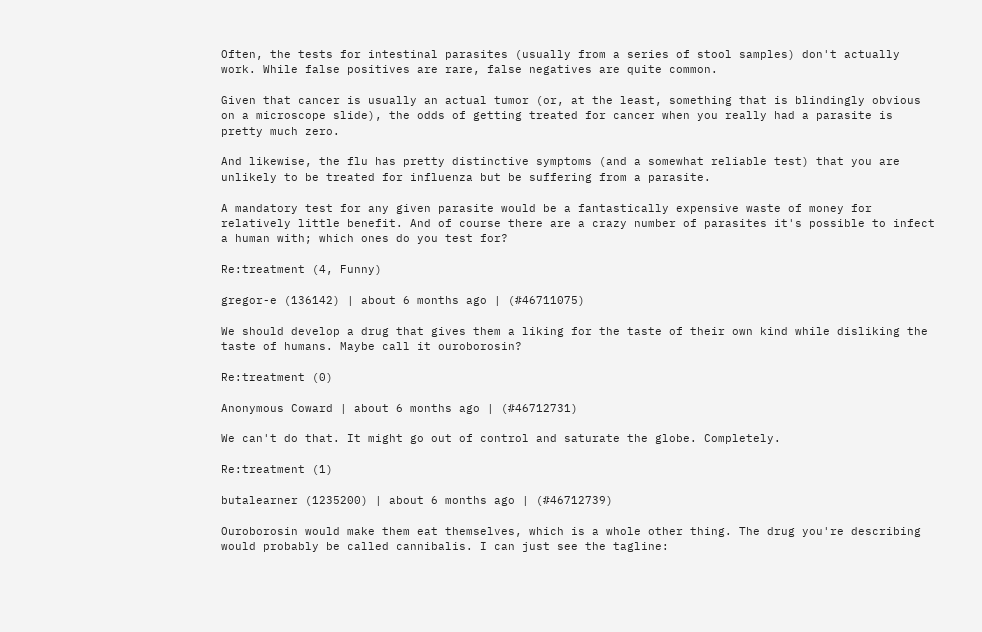Often, the tests for intestinal parasites (usually from a series of stool samples) don't actually work. While false positives are rare, false negatives are quite common.

Given that cancer is usually an actual tumor (or, at the least, something that is blindingly obvious on a microscope slide), the odds of getting treated for cancer when you really had a parasite is pretty much zero.

And likewise, the flu has pretty distinctive symptoms (and a somewhat reliable test) that you are unlikely to be treated for influenza but be suffering from a parasite.

A mandatory test for any given parasite would be a fantastically expensive waste of money for relatively little benefit. And of course there are a crazy number of parasites it's possible to infect a human with; which ones do you test for?

Re:treatment (4, Funny)

gregor-e (136142) | about 6 months ago | (#46711075)

We should develop a drug that gives them a liking for the taste of their own kind while disliking the taste of humans. Maybe call it ouroborosin?

Re:treatment (0)

Anonymous Coward | about 6 months ago | (#46712731)

We can't do that. It might go out of control and saturate the globe. Completely.

Re:treatment (1)

butalearner (1235200) | about 6 months ago | (#46712739)

Ouroborosin would make them eat themselves, which is a whole other thing. The drug you're describing would probably be called cannibalis. I can just see the tagline: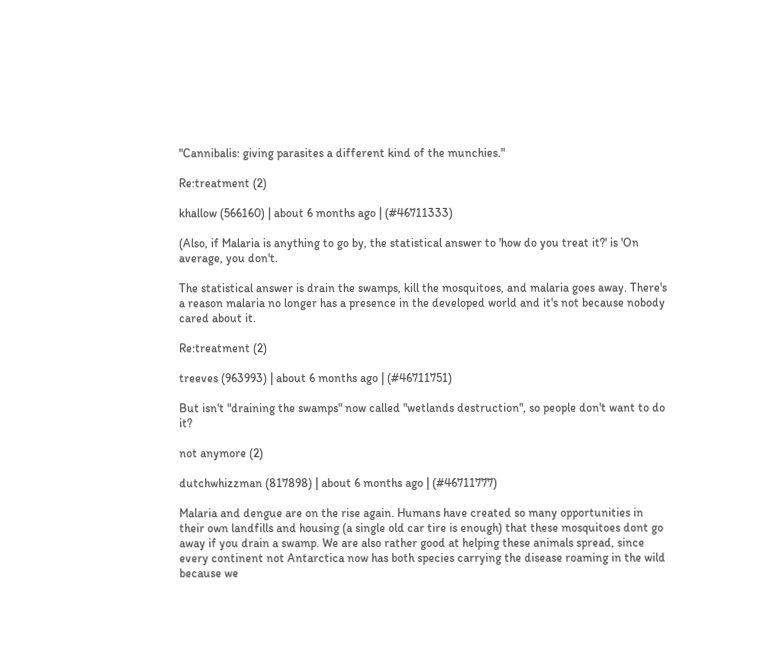"Cannibalis: giving parasites a different kind of the munchies."

Re:treatment (2)

khallow (566160) | about 6 months ago | (#46711333)

(Also, if Malaria is anything to go by, the statistical answer to 'how do you treat it?' is 'On average, you don't.

The statistical answer is drain the swamps, kill the mosquitoes, and malaria goes away. There's a reason malaria no longer has a presence in the developed world and it's not because nobody cared about it.

Re:treatment (2)

treeves (963993) | about 6 months ago | (#46711751)

But isn't "draining the swamps" now called "wetlands destruction", so people don't want to do it?

not anymore (2)

dutchwhizzman (817898) | about 6 months ago | (#46711777)

Malaria and dengue are on the rise again. Humans have created so many opportunities in their own landfills and housing (a single old car tire is enough) that these mosquitoes dont go away if you drain a swamp. We are also rather good at helping these animals spread, since every continent not Antarctica now has both species carrying the disease roaming in the wild because we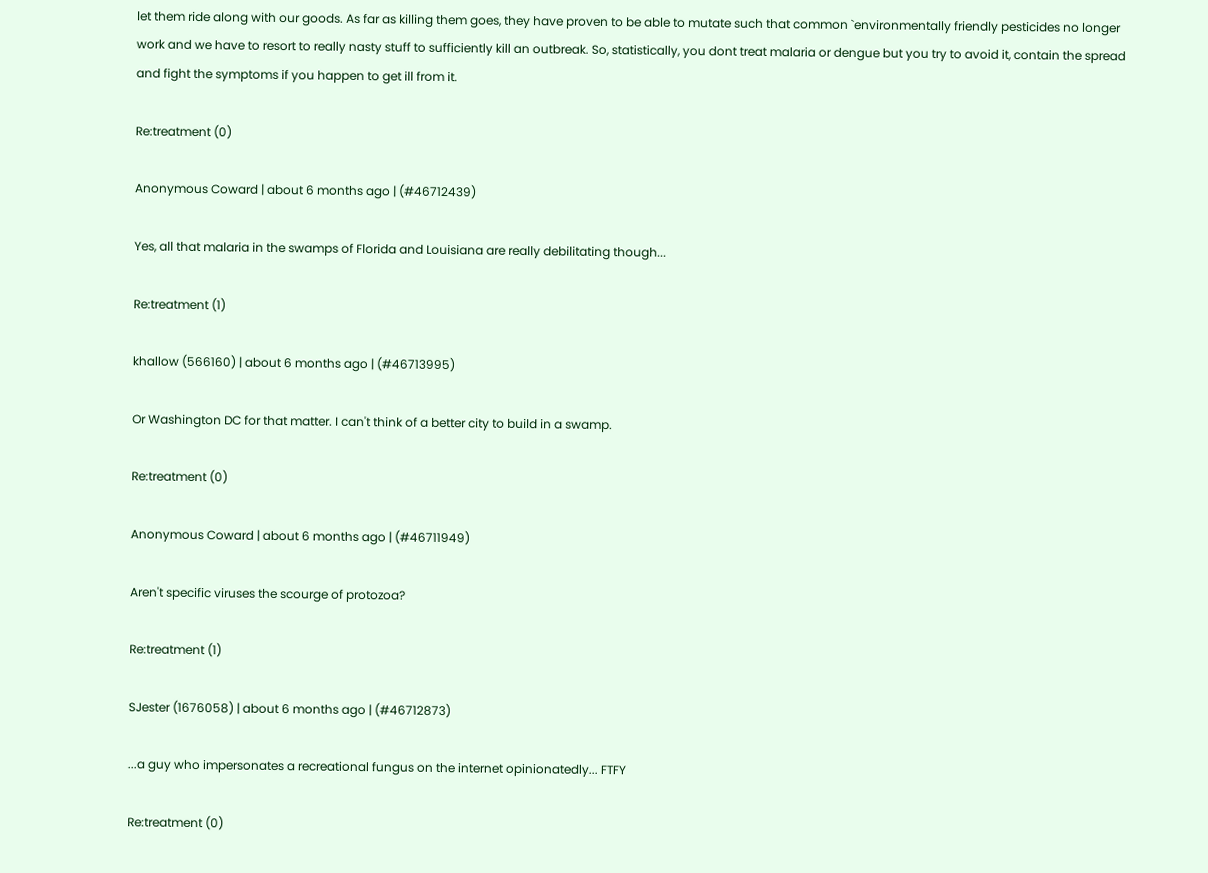let them ride along with our goods. As far as killing them goes, they have proven to be able to mutate such that common `environmentally friendly pesticides no longer work and we have to resort to really nasty stuff to sufficiently kill an outbreak. So, statistically, you dont treat malaria or dengue but you try to avoid it, contain the spread and fight the symptoms if you happen to get ill from it.

Re:treatment (0)

Anonymous Coward | about 6 months ago | (#46712439)

Yes, all that malaria in the swamps of Florida and Louisiana are really debilitating though...

Re:treatment (1)

khallow (566160) | about 6 months ago | (#46713995)

Or Washington DC for that matter. I can't think of a better city to build in a swamp.

Re:treatment (0)

Anonymous Coward | about 6 months ago | (#46711949)

Aren't specific viruses the scourge of protozoa?

Re:treatment (1)

SJester (1676058) | about 6 months ago | (#46712873)

...a guy who impersonates a recreational fungus on the internet opinionatedly... FTFY

Re:treatment (0)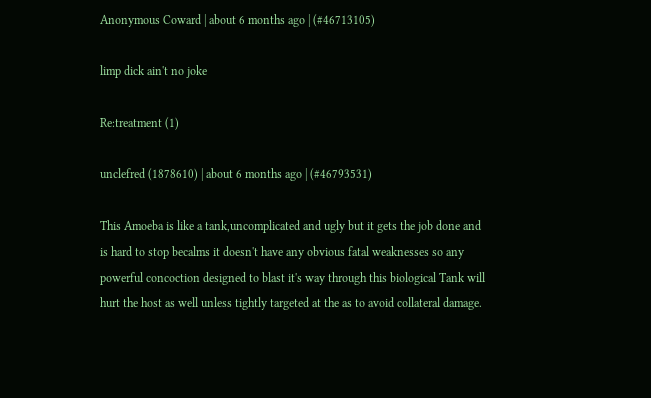Anonymous Coward | about 6 months ago | (#46713105)

limp dick ain't no joke

Re:treatment (1)

unclefred (1878610) | about 6 months ago | (#46793531)

This Amoeba is like a tank,uncomplicated and ugly but it gets the job done and is hard to stop becalms it doesn't have any obvious fatal weaknesses so any powerful concoction designed to blast it's way through this biological Tank will hurt the host as well unless tightly targeted at the as to avoid collateral damage.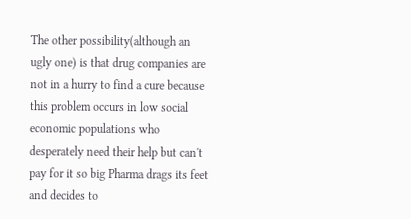The other possibility(although an ugly one) is that drug companies are not in a hurry to find a cure because this problem occurs in low social economic populations who desperately need their help but can't pay for it so big Pharma drags its feet and decides to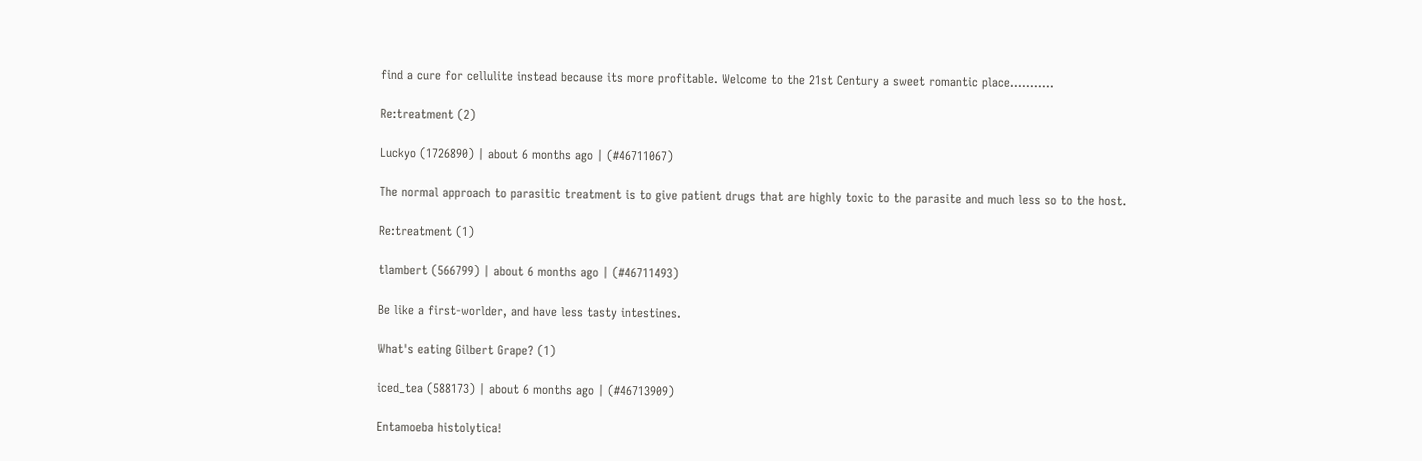find a cure for cellulite instead because its more profitable. Welcome to the 21st Century a sweet romantic place...........

Re:treatment (2)

Luckyo (1726890) | about 6 months ago | (#46711067)

The normal approach to parasitic treatment is to give patient drugs that are highly toxic to the parasite and much less so to the host.

Re:treatment (1)

tlambert (566799) | about 6 months ago | (#46711493)

Be like a first-worlder, and have less tasty intestines.

What's eating Gilbert Grape? (1)

iced_tea (588173) | about 6 months ago | (#46713909)

Entamoeba histolytica!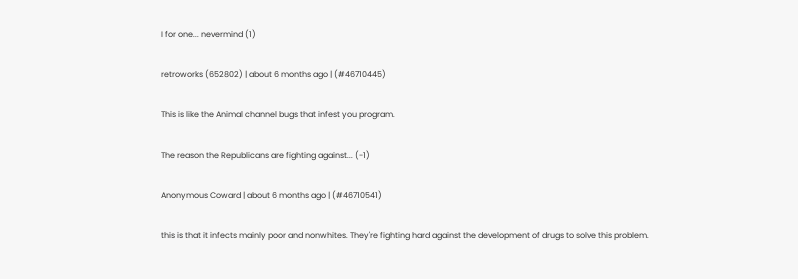I for one... nevermind (1)

retroworks (652802) | about 6 months ago | (#46710445)

This is like the Animal channel bugs that infest you program.

The reason the Republicans are fighting against... (-1)

Anonymous Coward | about 6 months ago | (#46710541)

this is that it infects mainly poor and nonwhites. They're fighting hard against the development of drugs to solve this problem.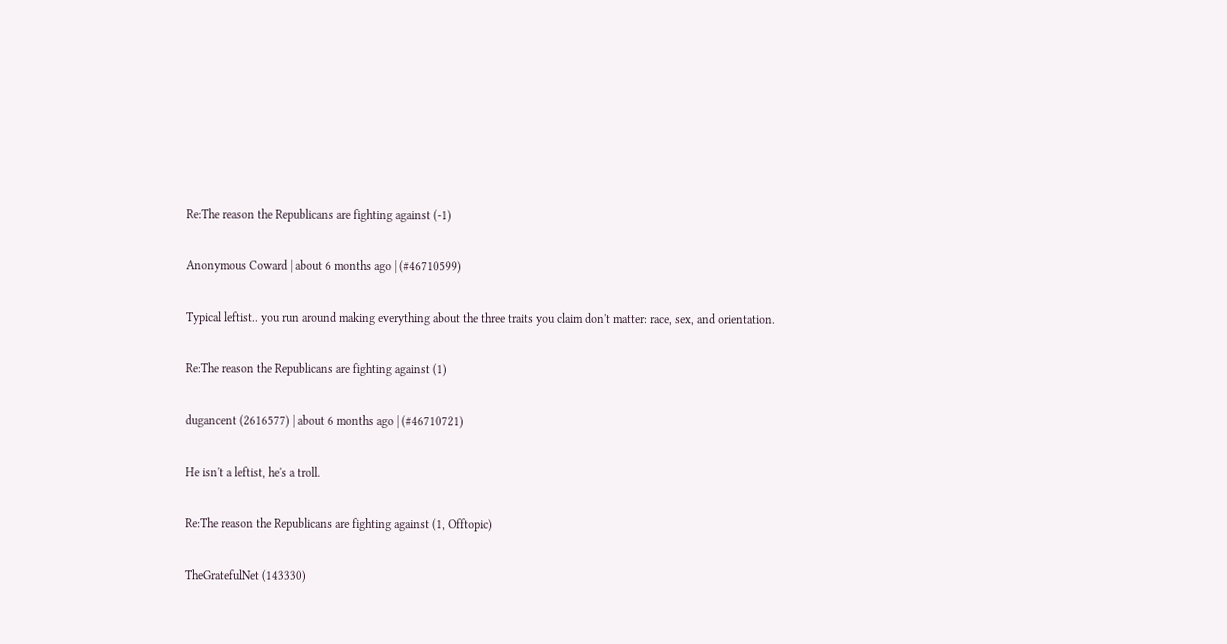Re:The reason the Republicans are fighting against (-1)

Anonymous Coward | about 6 months ago | (#46710599)

Typical leftist.. you run around making everything about the three traits you claim don't matter: race, sex, and orientation.

Re:The reason the Republicans are fighting against (1)

dugancent (2616577) | about 6 months ago | (#46710721)

He isn't a leftist, he's a troll.

Re:The reason the Republicans are fighting against (1, Offtopic)

TheGratefulNet (143330)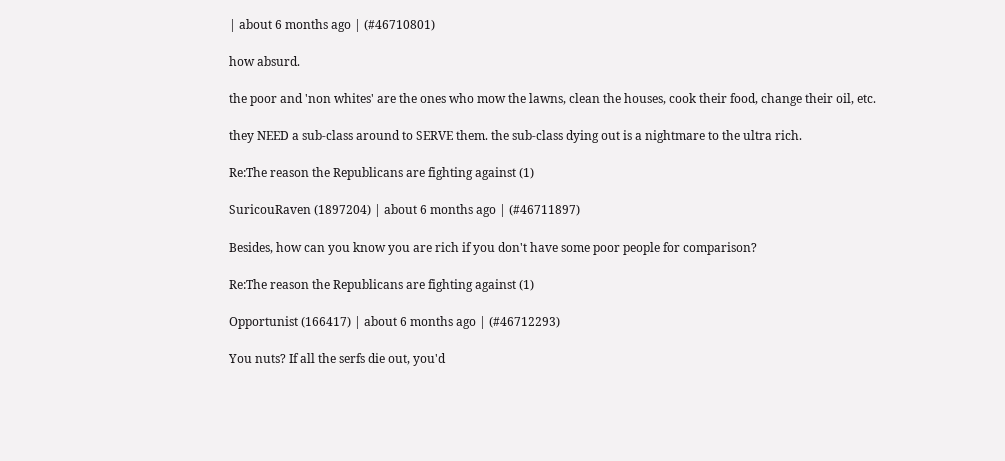| about 6 months ago | (#46710801)

how absurd.

the poor and 'non whites' are the ones who mow the lawns, clean the houses, cook their food, change their oil, etc.

they NEED a sub-class around to SERVE them. the sub-class dying out is a nightmare to the ultra rich.

Re:The reason the Republicans are fighting against (1)

SuricouRaven (1897204) | about 6 months ago | (#46711897)

Besides, how can you know you are rich if you don't have some poor people for comparison?

Re:The reason the Republicans are fighting against (1)

Opportunist (166417) | about 6 months ago | (#46712293)

You nuts? If all the serfs die out, you'd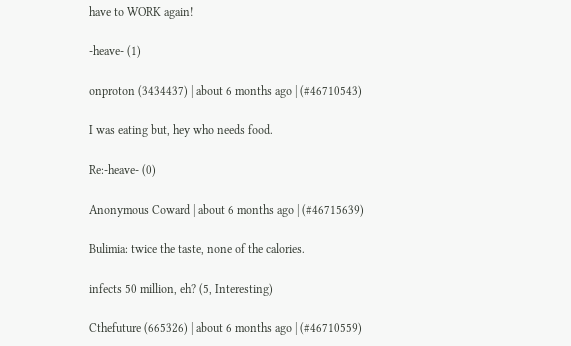have to WORK again!

-heave- (1)

onproton (3434437) | about 6 months ago | (#46710543)

I was eating but, hey who needs food.

Re:-heave- (0)

Anonymous Coward | about 6 months ago | (#46715639)

Bulimia: twice the taste, none of the calories.

infects 50 million, eh? (5, Interesting)

Cthefuture (665326) | about 6 months ago | (#46710559)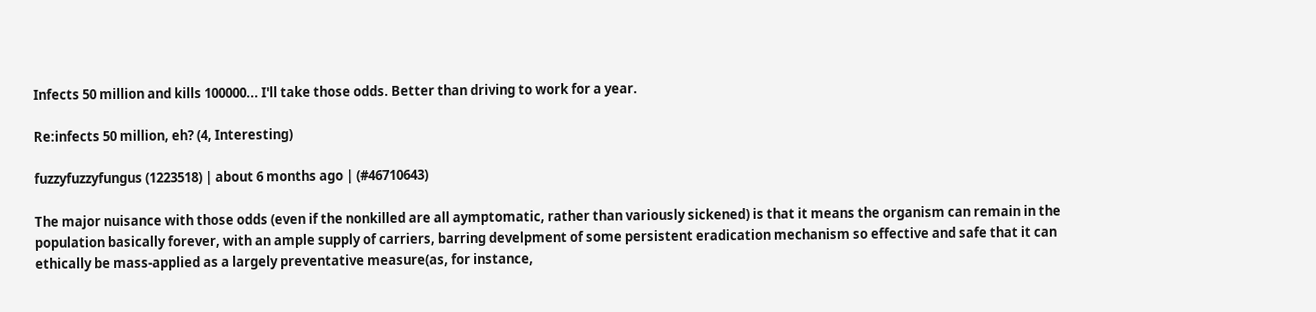Infects 50 million and kills 100000... I'll take those odds. Better than driving to work for a year.

Re:infects 50 million, eh? (4, Interesting)

fuzzyfuzzyfungus (1223518) | about 6 months ago | (#46710643)

The major nuisance with those odds (even if the nonkilled are all aymptomatic, rather than variously sickened) is that it means the organism can remain in the population basically forever, with an ample supply of carriers, barring develpment of some persistent eradication mechanism so effective and safe that it can ethically be mass-applied as a largely preventative measure(as, for instance,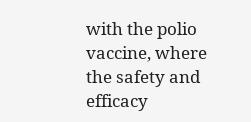with the polio vaccine, where the safety and efficacy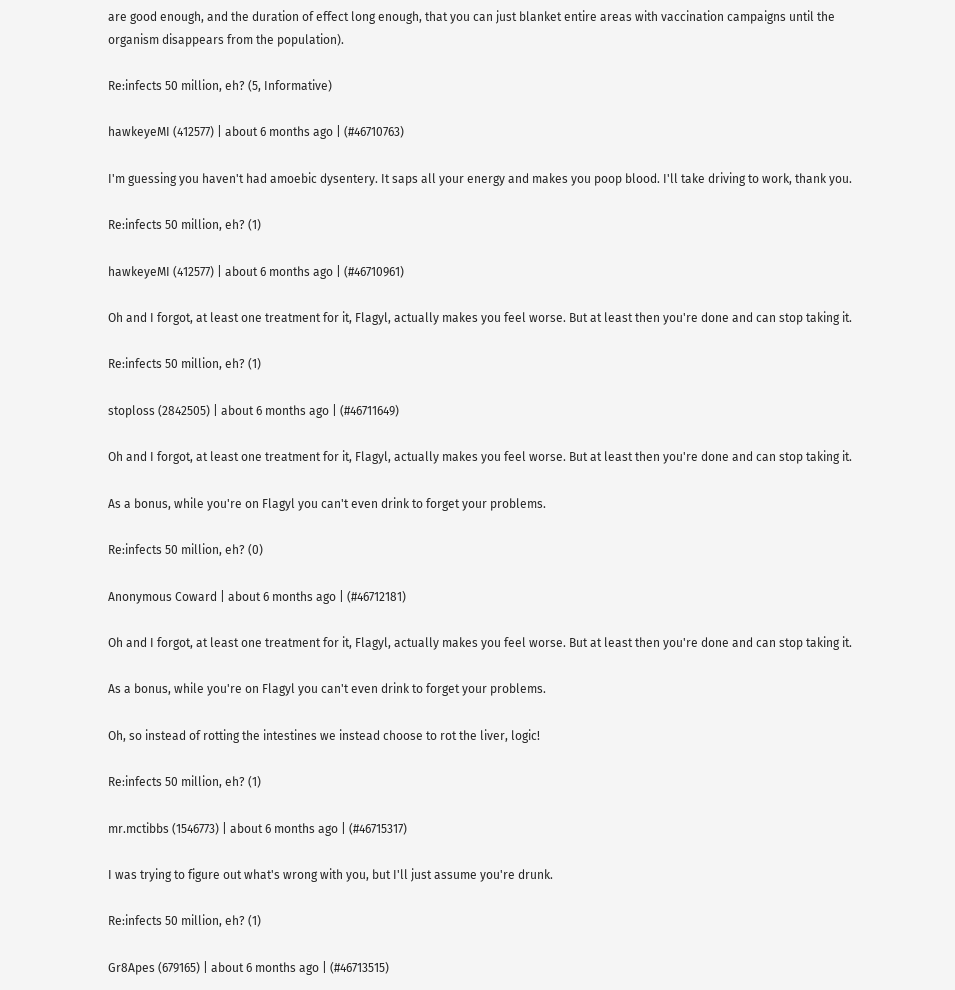are good enough, and the duration of effect long enough, that you can just blanket entire areas with vaccination campaigns until the organism disappears from the population).

Re:infects 50 million, eh? (5, Informative)

hawkeyeMI (412577) | about 6 months ago | (#46710763)

I'm guessing you haven't had amoebic dysentery. It saps all your energy and makes you poop blood. I'll take driving to work, thank you.

Re:infects 50 million, eh? (1)

hawkeyeMI (412577) | about 6 months ago | (#46710961)

Oh and I forgot, at least one treatment for it, Flagyl, actually makes you feel worse. But at least then you're done and can stop taking it.

Re:infects 50 million, eh? (1)

stoploss (2842505) | about 6 months ago | (#46711649)

Oh and I forgot, at least one treatment for it, Flagyl, actually makes you feel worse. But at least then you're done and can stop taking it.

As a bonus, while you're on Flagyl you can't even drink to forget your problems.

Re:infects 50 million, eh? (0)

Anonymous Coward | about 6 months ago | (#46712181)

Oh and I forgot, at least one treatment for it, Flagyl, actually makes you feel worse. But at least then you're done and can stop taking it.

As a bonus, while you're on Flagyl you can't even drink to forget your problems.

Oh, so instead of rotting the intestines we instead choose to rot the liver, logic!

Re:infects 50 million, eh? (1)

mr.mctibbs (1546773) | about 6 months ago | (#46715317)

I was trying to figure out what's wrong with you, but I'll just assume you're drunk.

Re:infects 50 million, eh? (1)

Gr8Apes (679165) | about 6 months ago | (#46713515)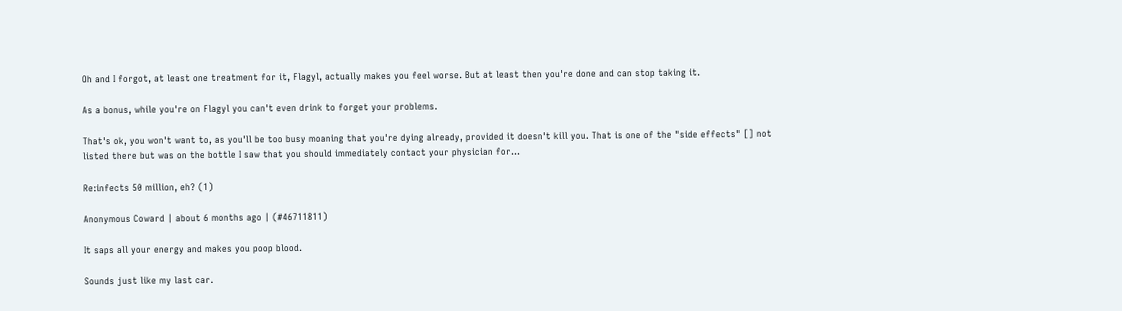Oh and I forgot, at least one treatment for it, Flagyl, actually makes you feel worse. But at least then you're done and can stop taking it.

As a bonus, while you're on Flagyl you can't even drink to forget your problems.

That's ok, you won't want to, as you'll be too busy moaning that you're dying already, provided it doesn't kill you. That is one of the "side effects" [] not listed there but was on the bottle I saw that you should immediately contact your physician for...

Re:infects 50 million, eh? (1)

Anonymous Coward | about 6 months ago | (#46711811)

It saps all your energy and makes you poop blood.

Sounds just like my last car.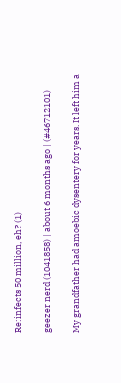Re:infects 50 million, eh? (1)

geezer nerd (1041858) | about 6 months ago | (#46712101)

My grandfather had amoebic dysentery for years. It left him a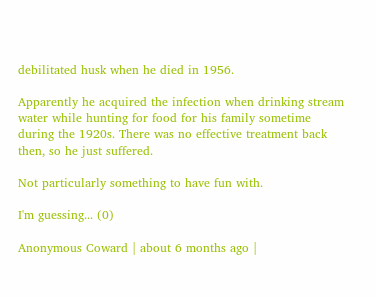debilitated husk when he died in 1956.

Apparently he acquired the infection when drinking stream water while hunting for food for his family sometime during the 1920s. There was no effective treatment back then, so he just suffered.

Not particularly something to have fun with.

I'm guessing... (0)

Anonymous Coward | about 6 months ago |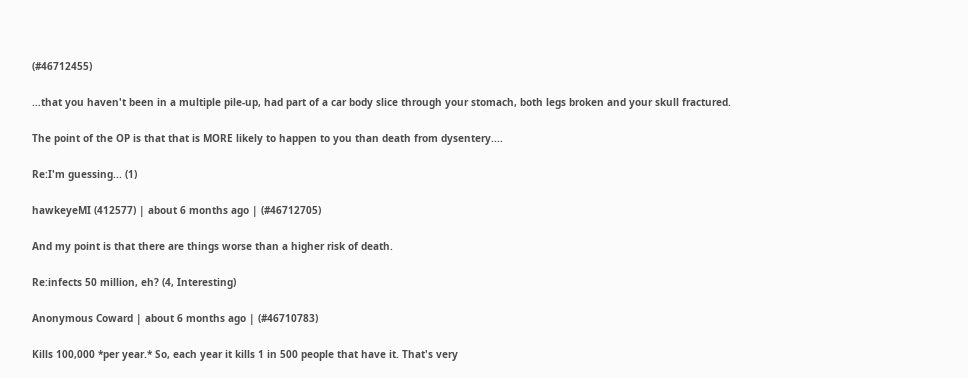(#46712455)

...that you haven't been in a multiple pile-up, had part of a car body slice through your stomach, both legs broken and your skull fractured.

The point of the OP is that that is MORE likely to happen to you than death from dysentery....

Re:I'm guessing... (1)

hawkeyeMI (412577) | about 6 months ago | (#46712705)

And my point is that there are things worse than a higher risk of death.

Re:infects 50 million, eh? (4, Interesting)

Anonymous Coward | about 6 months ago | (#46710783)

Kills 100,000 *per year.* So, each year it kills 1 in 500 people that have it. That's very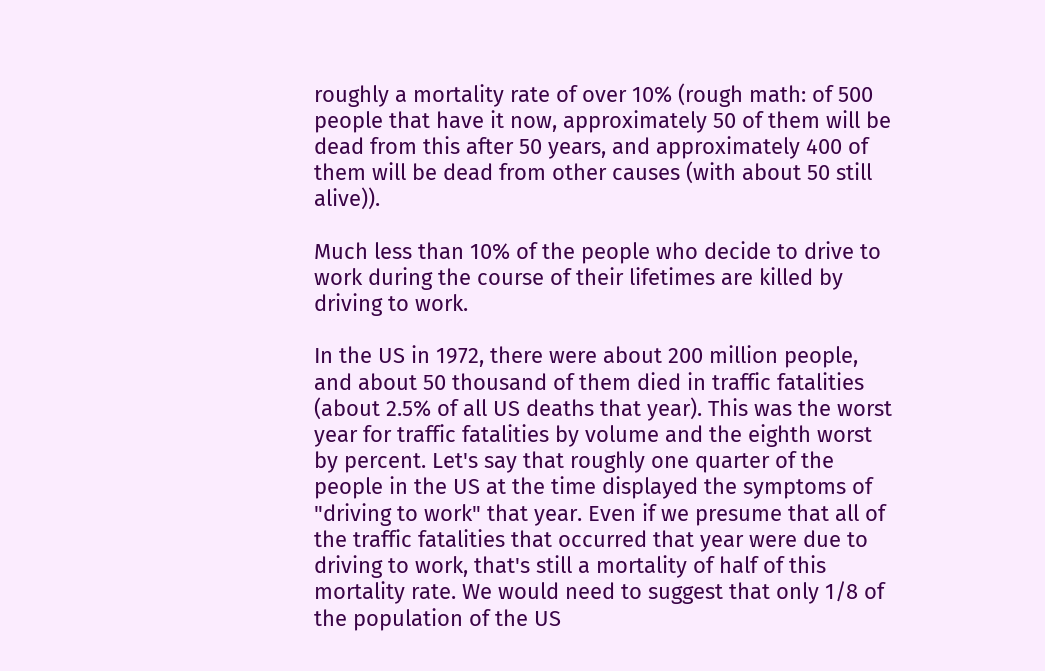roughly a mortality rate of over 10% (rough math: of 500 people that have it now, approximately 50 of them will be dead from this after 50 years, and approximately 400 of them will be dead from other causes (with about 50 still alive)).

Much less than 10% of the people who decide to drive to work during the course of their lifetimes are killed by driving to work.

In the US in 1972, there were about 200 million people, and about 50 thousand of them died in traffic fatalities (about 2.5% of all US deaths that year). This was the worst year for traffic fatalities by volume and the eighth worst by percent. Let's say that roughly one quarter of the people in the US at the time displayed the symptoms of "driving to work" that year. Even if we presume that all of the traffic fatalities that occurred that year were due to driving to work, that's still a mortality of half of this mortality rate. We would need to suggest that only 1/8 of the population of the US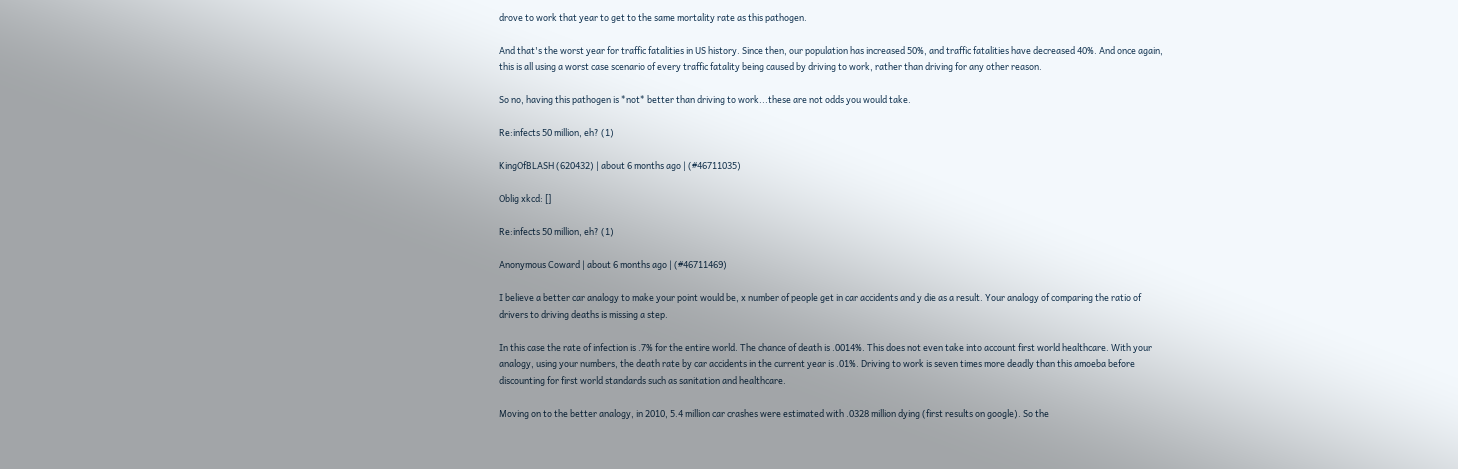drove to work that year to get to the same mortality rate as this pathogen.

And that's the worst year for traffic fatalities in US history. Since then, our population has increased 50%, and traffic fatalities have decreased 40%. And once again, this is all using a worst case scenario of every traffic fatality being caused by driving to work, rather than driving for any other reason.

So no, having this pathogen is *not* better than driving to work...these are not odds you would take.

Re:infects 50 million, eh? (1)

KingOfBLASH (620432) | about 6 months ago | (#46711035)

Oblig xkcd: []

Re:infects 50 million, eh? (1)

Anonymous Coward | about 6 months ago | (#46711469)

I believe a better car analogy to make your point would be, x number of people get in car accidents and y die as a result. Your analogy of comparing the ratio of drivers to driving deaths is missing a step.

In this case the rate of infection is .7% for the entire world. The chance of death is .0014%. This does not even take into account first world healthcare. With your analogy, using your numbers, the death rate by car accidents in the current year is .01%. Driving to work is seven times more deadly than this amoeba before discounting for first world standards such as sanitation and healthcare.

Moving on to the better analogy, in 2010, 5.4 million car crashes were estimated with .0328 million dying (first results on google). So the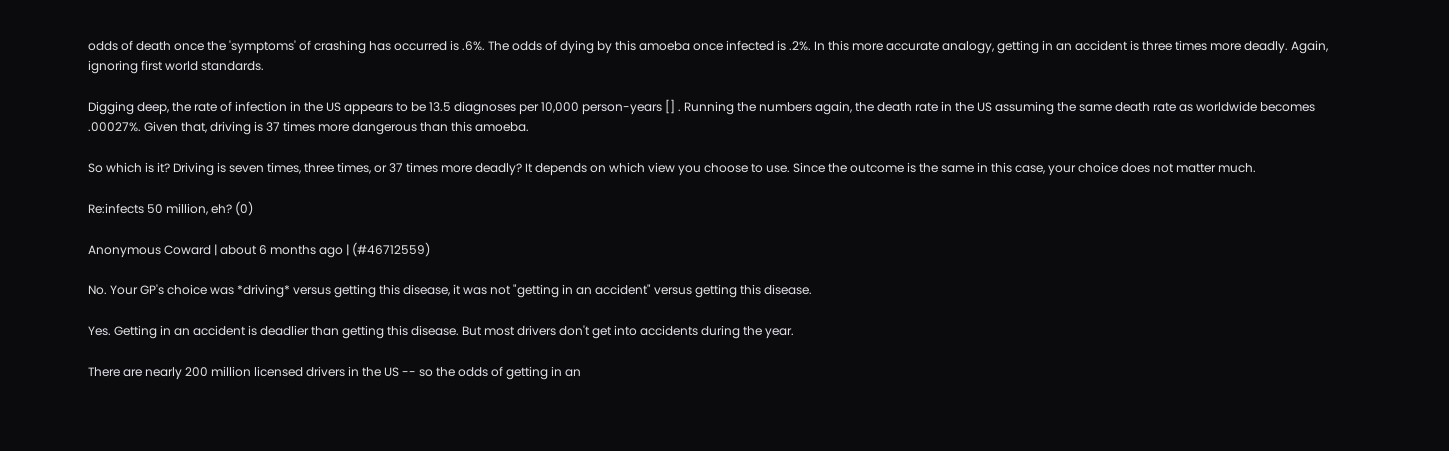odds of death once the 'symptoms' of crashing has occurred is .6%. The odds of dying by this amoeba once infected is .2%. In this more accurate analogy, getting in an accident is three times more deadly. Again, ignoring first world standards.

Digging deep, the rate of infection in the US appears to be 13.5 diagnoses per 10,000 person-years [] . Running the numbers again, the death rate in the US assuming the same death rate as worldwide becomes .00027%. Given that, driving is 37 times more dangerous than this amoeba.

So which is it? Driving is seven times, three times, or 37 times more deadly? It depends on which view you choose to use. Since the outcome is the same in this case, your choice does not matter much.

Re:infects 50 million, eh? (0)

Anonymous Coward | about 6 months ago | (#46712559)

No. Your GP's choice was *driving* versus getting this disease, it was not "getting in an accident" versus getting this disease.

Yes. Getting in an accident is deadlier than getting this disease. But most drivers don't get into accidents during the year.

There are nearly 200 million licensed drivers in the US -- so the odds of getting in an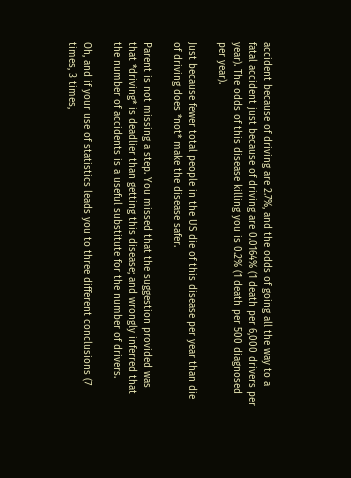accident because of driving are 2.7%, and the odds of going all the way to a fatal accident just because of driving are 0.0164% (1 death per 6,000 drivers per year). The odds of this disease killing you is 0.2% (1 death per 500 diagnosed per year).

Just because fewer total people in the US die of this disease per year than die of driving does *not* make the disease safer.

Parent is not missing a step. You missed that the suggestion provided was that *driving* is deadlier than getting this disease; and wrongly inferred that the number of accidents is a useful substitute for the number of drivers.

Oh, and if your use of statistics leads you to three different conclusions (7 times, 3 times,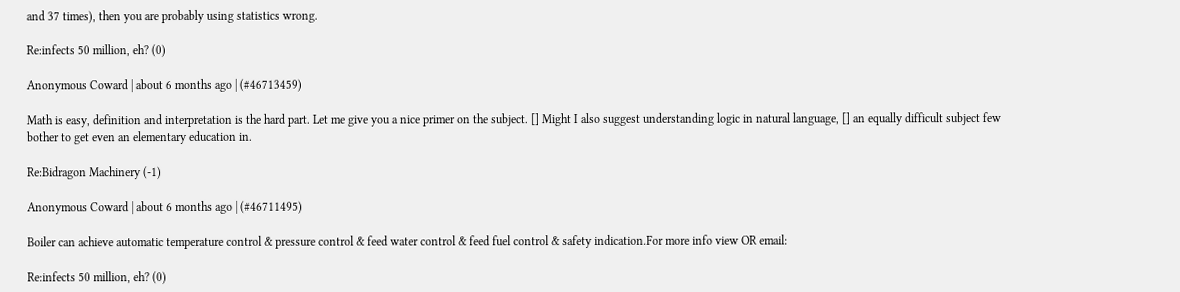and 37 times), then you are probably using statistics wrong.

Re:infects 50 million, eh? (0)

Anonymous Coward | about 6 months ago | (#46713459)

Math is easy, definition and interpretation is the hard part. Let me give you a nice primer on the subject. [] Might I also suggest understanding logic in natural language, [] an equally difficult subject few bother to get even an elementary education in.

Re:Bidragon Machinery (-1)

Anonymous Coward | about 6 months ago | (#46711495)

Boiler can achieve automatic temperature control & pressure control & feed water control & feed fuel control & safety indication.For more info view OR email:

Re:infects 50 million, eh? (0)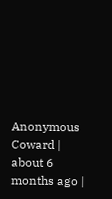Anonymous Coward | about 6 months ago |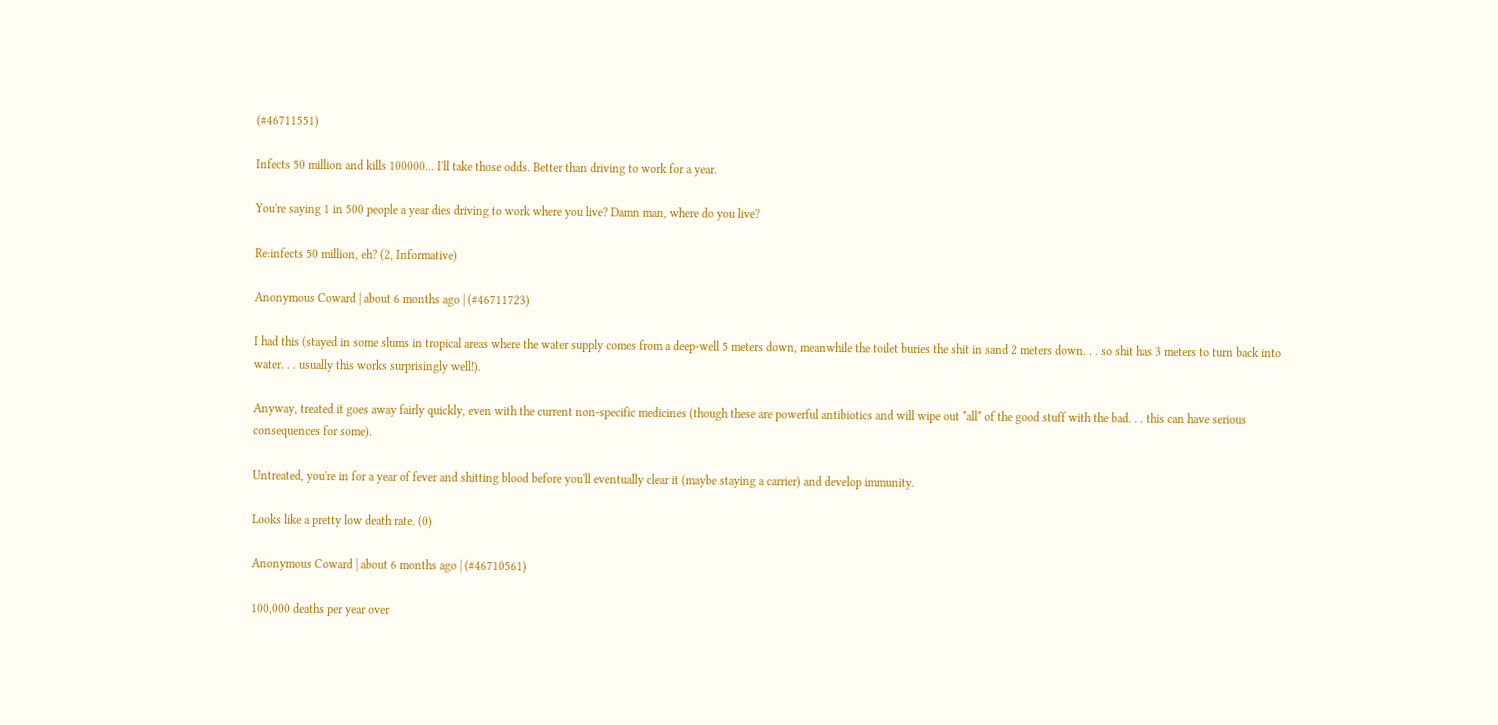(#46711551)

Infects 50 million and kills 100000... I'll take those odds. Better than driving to work for a year.

You're saying 1 in 500 people a year dies driving to work where you live? Damn man, where do you live?

Re:infects 50 million, eh? (2, Informative)

Anonymous Coward | about 6 months ago | (#46711723)

I had this (stayed in some slums in tropical areas where the water supply comes from a deep-well 5 meters down, meanwhile the toilet buries the shit in sand 2 meters down. . . so shit has 3 meters to turn back into water. . . usually this works surprisingly well!).

Anyway, treated it goes away fairly quickly, even with the current non-specific medicines (though these are powerful antibiotics and will wipe out *all* of the good stuff with the bad. . . this can have serious consequences for some).

Untreated, you're in for a year of fever and shitting blood before you'll eventually clear it (maybe staying a carrier) and develop immunity.

Looks like a pretty low death rate. (0)

Anonymous Coward | about 6 months ago | (#46710561)

100,000 deaths per year over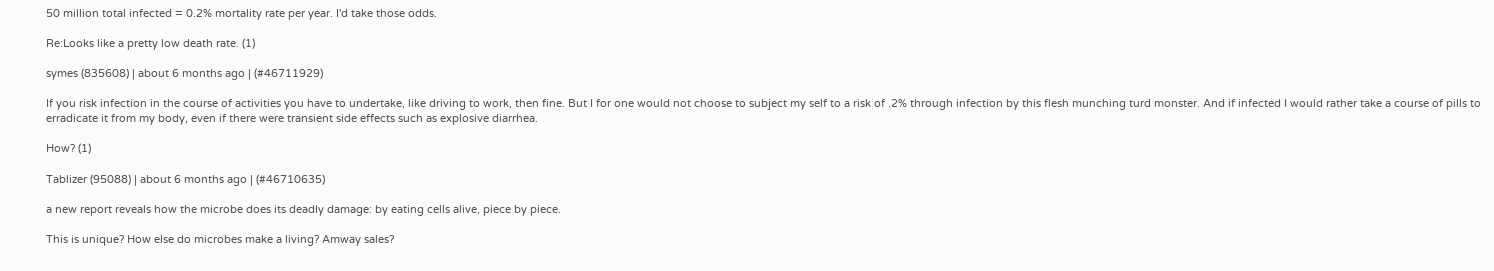50 million total infected = 0.2% mortality rate per year. I'd take those odds.

Re:Looks like a pretty low death rate. (1)

symes (835608) | about 6 months ago | (#46711929)

If you risk infection in the course of activities you have to undertake, like driving to work, then fine. But I for one would not choose to subject my self to a risk of .2% through infection by this flesh munching turd monster. And if infected I would rather take a course of pills to erradicate it from my body, even if there were transient side effects such as explosive diarrhea.

How? (1)

Tablizer (95088) | about 6 months ago | (#46710635)

a new report reveals how the microbe does its deadly damage: by eating cells alive, piece by piece.

This is unique? How else do microbes make a living? Amway sales?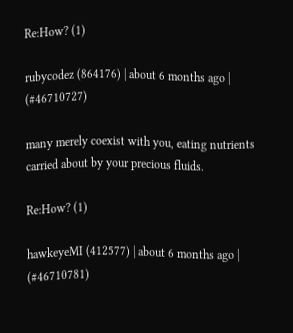Re:How? (1)

rubycodez (864176) | about 6 months ago | (#46710727)

many merely coexist with you, eating nutrients carried about by your precious fluids.

Re:How? (1)

hawkeyeMI (412577) | about 6 months ago | (#46710781)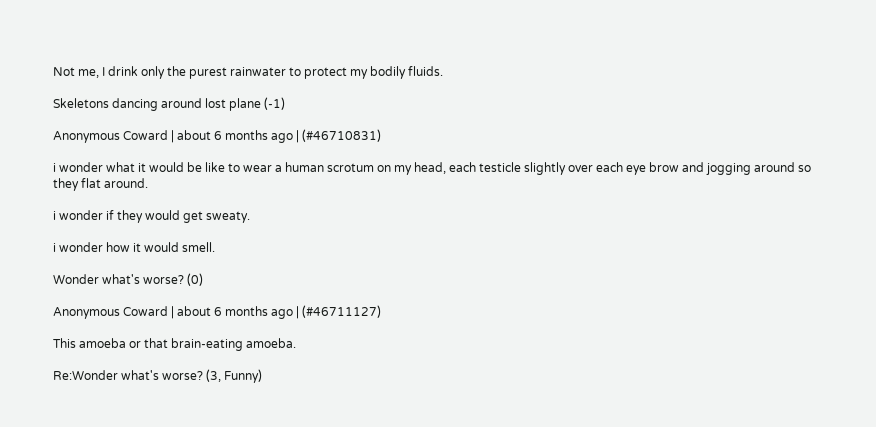Not me, I drink only the purest rainwater to protect my bodily fluids.

Skeletons dancing around lost plane (-1)

Anonymous Coward | about 6 months ago | (#46710831)

i wonder what it would be like to wear a human scrotum on my head, each testicle slightly over each eye brow and jogging around so they flat around.

i wonder if they would get sweaty.

i wonder how it would smell.

Wonder what's worse? (0)

Anonymous Coward | about 6 months ago | (#46711127)

This amoeba or that brain-eating amoeba.

Re:Wonder what's worse? (3, Funny)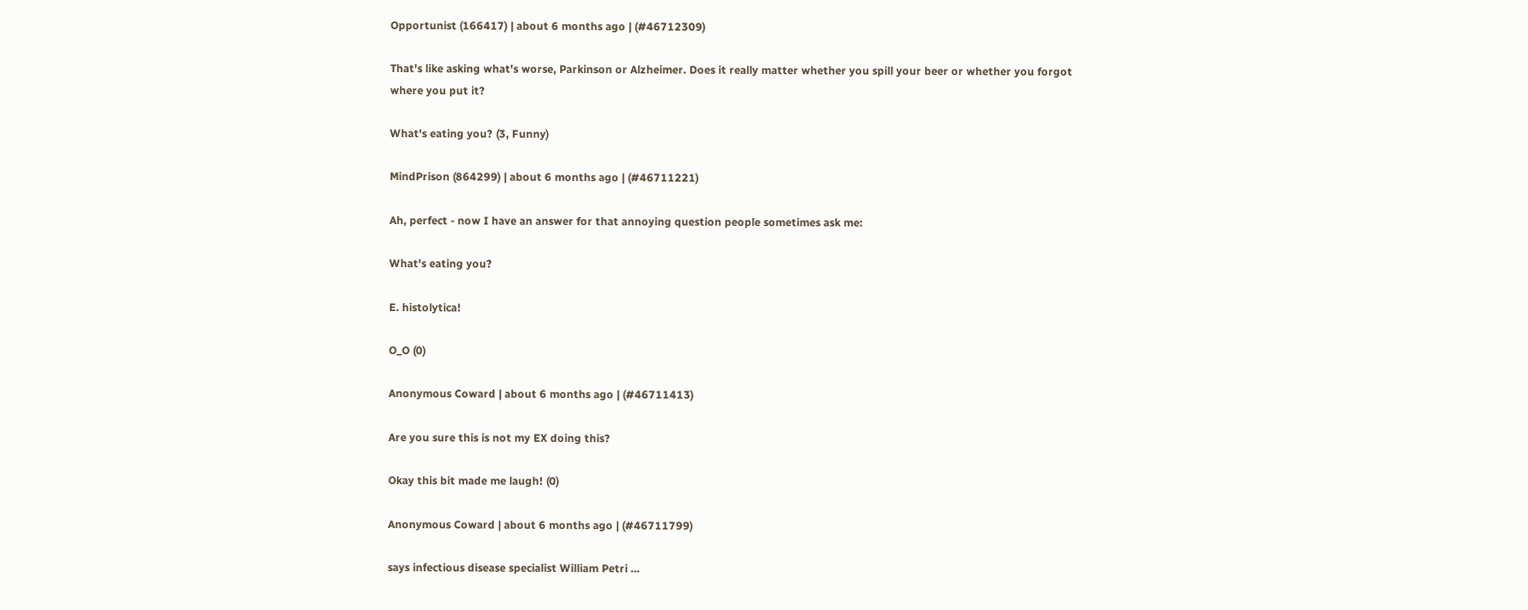Opportunist (166417) | about 6 months ago | (#46712309)

That's like asking what's worse, Parkinson or Alzheimer. Does it really matter whether you spill your beer or whether you forgot where you put it?

What's eating you? (3, Funny)

MindPrison (864299) | about 6 months ago | (#46711221)

Ah, perfect - now I have an answer for that annoying question people sometimes ask me:

What's eating you?

E. histolytica!

O_O (0)

Anonymous Coward | about 6 months ago | (#46711413)

Are you sure this is not my EX doing this?

Okay this bit made me laugh! (0)

Anonymous Coward | about 6 months ago | (#46711799)

says infectious disease specialist William Petri ...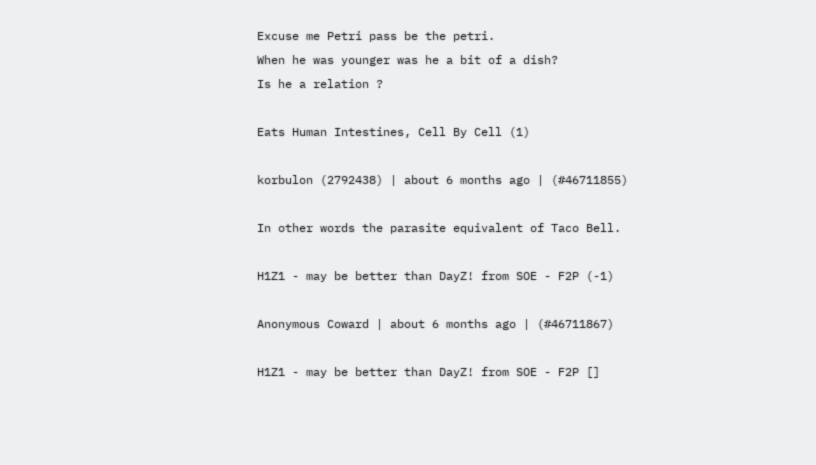Excuse me Petri pass be the petri.
When he was younger was he a bit of a dish?
Is he a relation ?

Eats Human Intestines, Cell By Cell (1)

korbulon (2792438) | about 6 months ago | (#46711855)

In other words the parasite equivalent of Taco Bell.

H1Z1 - may be better than DayZ! from SOE - F2P (-1)

Anonymous Coward | about 6 months ago | (#46711867)

H1Z1 - may be better than DayZ! from SOE - F2P []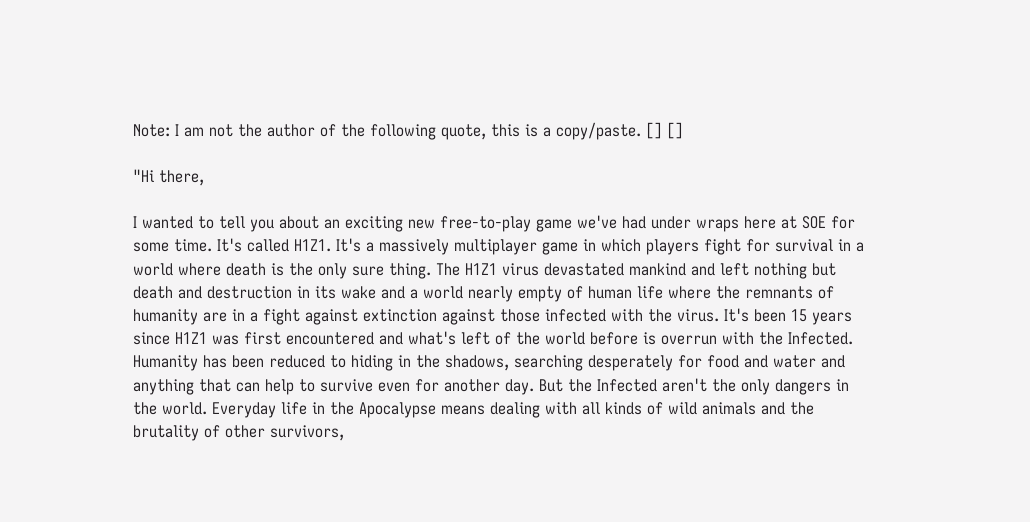Note: I am not the author of the following quote, this is a copy/paste. [] []

"Hi there,

I wanted to tell you about an exciting new free-to-play game we've had under wraps here at SOE for some time. It's called H1Z1. It's a massively multiplayer game in which players fight for survival in a world where death is the only sure thing. The H1Z1 virus devastated mankind and left nothing but death and destruction in its wake and a world nearly empty of human life where the remnants of humanity are in a fight against extinction against those infected with the virus. It's been 15 years since H1Z1 was first encountered and what's left of the world before is overrun with the Infected. Humanity has been reduced to hiding in the shadows, searching desperately for food and water and anything that can help to survive even for another day. But the Infected aren't the only dangers in the world. Everyday life in the Apocalypse means dealing with all kinds of wild animals and the brutality of other survivors,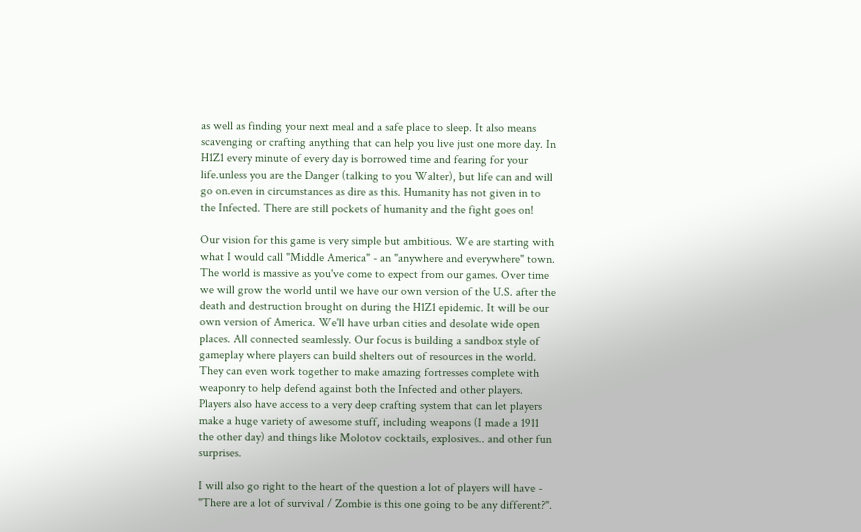as well as finding your next meal and a safe place to sleep. It also means scavenging or crafting anything that can help you live just one more day. In H1Z1 every minute of every day is borrowed time and fearing for your life.unless you are the Danger (talking to you Walter), but life can and will go on.even in circumstances as dire as this. Humanity has not given in to the Infected. There are still pockets of humanity and the fight goes on!

Our vision for this game is very simple but ambitious. We are starting with what I would call "Middle America" - an "anywhere and everywhere" town. The world is massive as you've come to expect from our games. Over time we will grow the world until we have our own version of the U.S. after the death and destruction brought on during the H1Z1 epidemic. It will be our own version of America. We'll have urban cities and desolate wide open places. All connected seamlessly. Our focus is building a sandbox style of gameplay where players can build shelters out of resources in the world. They can even work together to make amazing fortresses complete with weaponry to help defend against both the Infected and other players. Players also have access to a very deep crafting system that can let players make a huge variety of awesome stuff, including weapons (I made a 1911 the other day) and things like Molotov cocktails, explosives.. and other fun surprises.

I will also go right to the heart of the question a lot of players will have - "There are a lot of survival / Zombie is this one going to be any different?".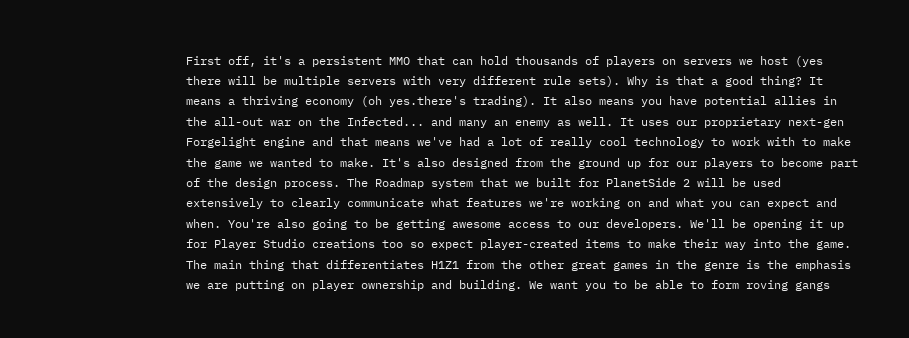First off, it's a persistent MMO that can hold thousands of players on servers we host (yes there will be multiple servers with very different rule sets). Why is that a good thing? It means a thriving economy (oh yes.there's trading). It also means you have potential allies in the all-out war on the Infected... and many an enemy as well. It uses our proprietary next-gen Forgelight engine and that means we've had a lot of really cool technology to work with to make the game we wanted to make. It's also designed from the ground up for our players to become part of the design process. The Roadmap system that we built for PlanetSide 2 will be used extensively to clearly communicate what features we're working on and what you can expect and when. You're also going to be getting awesome access to our developers. We'll be opening it up for Player Studio creations too so expect player-created items to make their way into the game. The main thing that differentiates H1Z1 from the other great games in the genre is the emphasis we are putting on player ownership and building. We want you to be able to form roving gangs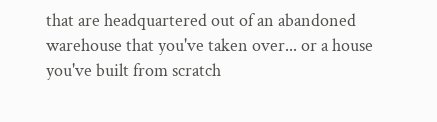that are headquartered out of an abandoned warehouse that you've taken over... or a house you've built from scratch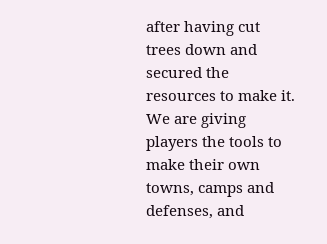after having cut trees down and secured the resources to make it. We are giving players the tools to make their own towns, camps and defenses, and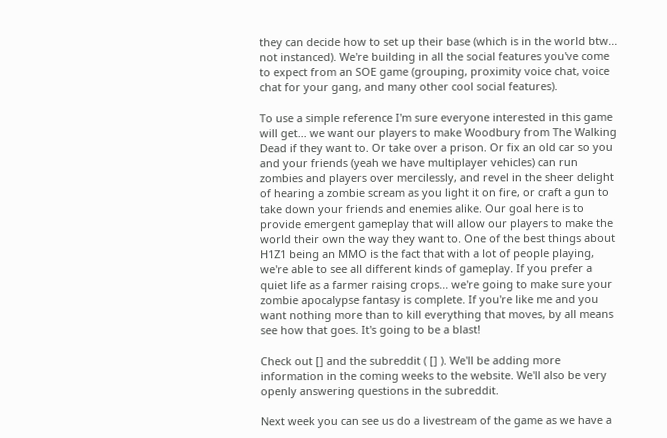they can decide how to set up their base (which is in the world btw... not instanced). We're building in all the social features you've come to expect from an SOE game (grouping, proximity voice chat, voice chat for your gang, and many other cool social features).

To use a simple reference I'm sure everyone interested in this game will get... we want our players to make Woodbury from The Walking Dead if they want to. Or take over a prison. Or fix an old car so you and your friends (yeah we have multiplayer vehicles) can run zombies and players over mercilessly, and revel in the sheer delight of hearing a zombie scream as you light it on fire, or craft a gun to take down your friends and enemies alike. Our goal here is to provide emergent gameplay that will allow our players to make the world their own the way they want to. One of the best things about H1Z1 being an MMO is the fact that with a lot of people playing, we're able to see all different kinds of gameplay. If you prefer a quiet life as a farmer raising crops... we're going to make sure your zombie apocalypse fantasy is complete. If you're like me and you want nothing more than to kill everything that moves, by all means see how that goes. It's going to be a blast!

Check out [] and the subreddit ( [] ). We'll be adding more information in the coming weeks to the website. We'll also be very openly answering questions in the subreddit.

Next week you can see us do a livestream of the game as we have a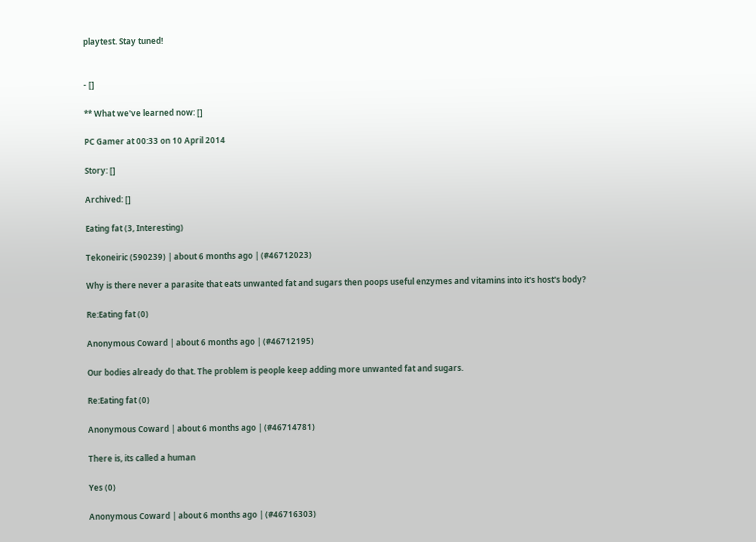playtest. Stay tuned!


- []

** What we've learned now: []

PC Gamer at 00:33 on 10 April 2014

Story: []

Archived: []

Eating fat (3, Interesting)

Tekoneiric (590239) | about 6 months ago | (#46712023)

Why is there never a parasite that eats unwanted fat and sugars then poops useful enzymes and vitamins into it's host's body?

Re:Eating fat (0)

Anonymous Coward | about 6 months ago | (#46712195)

Our bodies already do that. The problem is people keep adding more unwanted fat and sugars.

Re:Eating fat (0)

Anonymous Coward | about 6 months ago | (#46714781)

There is, its called a human

Yes (0)

Anonymous Coward | about 6 months ago | (#46716303)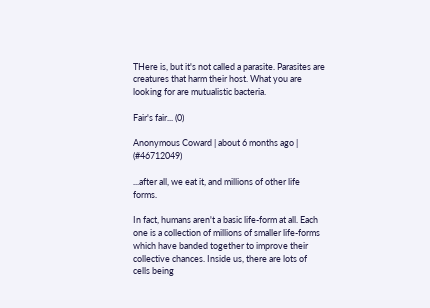THere is, but it's not called a parasite. Parasites are creatures that harm their host. What you are looking for are mutualistic bacteria.

Fair's fair... (0)

Anonymous Coward | about 6 months ago | (#46712049)

...after all, we eat it, and millions of other life forms.

In fact, humans aren't a basic life-form at all. Each one is a collection of millions of smaller life-forms which have banded together to improve their collective chances. Inside us, there are lots of cells being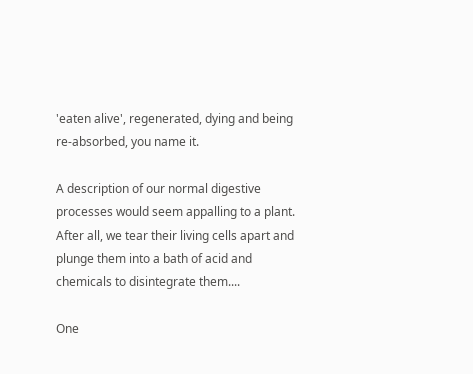'eaten alive', regenerated, dying and being re-absorbed, you name it.

A description of our normal digestive processes would seem appalling to a plant. After all, we tear their living cells apart and plunge them into a bath of acid and chemicals to disintegrate them....

One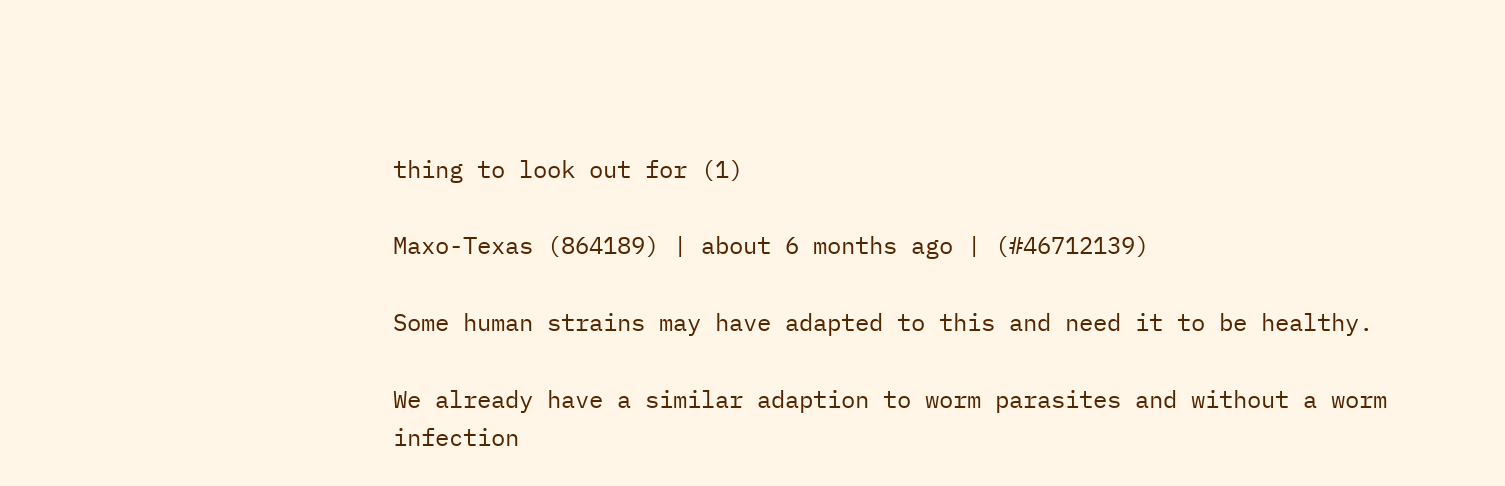thing to look out for (1)

Maxo-Texas (864189) | about 6 months ago | (#46712139)

Some human strains may have adapted to this and need it to be healthy.

We already have a similar adaption to worm parasites and without a worm infection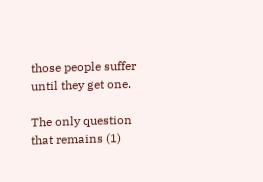those people suffer until they get one.

The only question that remains (1)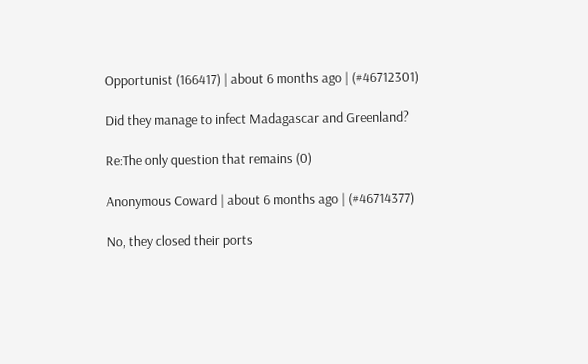Opportunist (166417) | about 6 months ago | (#46712301)

Did they manage to infect Madagascar and Greenland?

Re:The only question that remains (0)

Anonymous Coward | about 6 months ago | (#46714377)

No, they closed their ports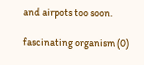and airpots too soon.

fascinating organism (0)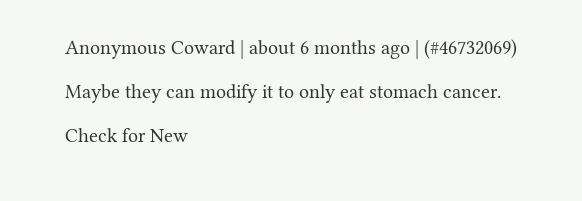Anonymous Coward | about 6 months ago | (#46732069)

Maybe they can modify it to only eat stomach cancer.

Check for New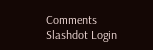Comments
Slashdot Login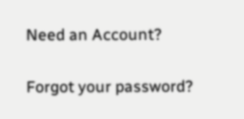Need an Account?

Forgot your password?